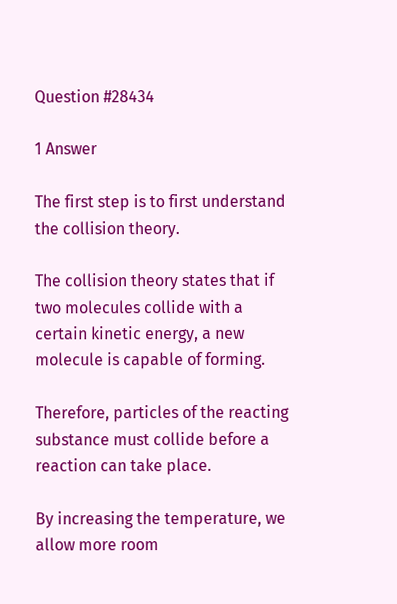Question #28434

1 Answer

The first step is to first understand the collision theory.

The collision theory states that if two molecules collide with a certain kinetic energy, a new molecule is capable of forming.

Therefore, particles of the reacting substance must collide before a reaction can take place.

By increasing the temperature, we allow more room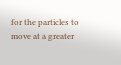for the particles to move at a greater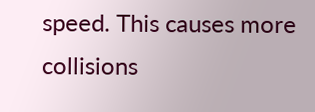speed. This causes more collisions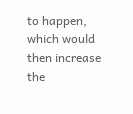to happen, which would then increase the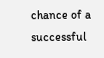chance of a successful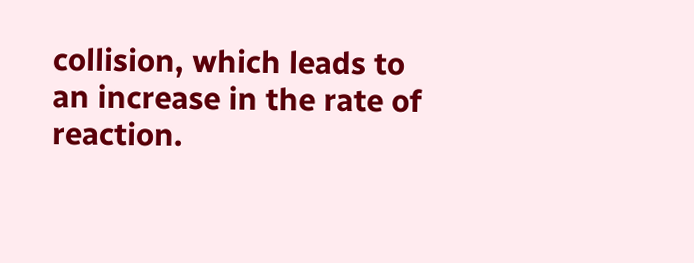collision, which leads to an increase in the rate of reaction.